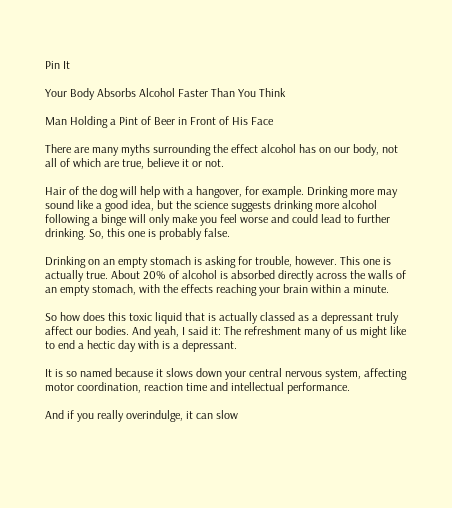Pin It

Your Body Absorbs Alcohol Faster Than You Think

Man Holding a Pint of Beer in Front of His Face

There are many myths surrounding the effect alcohol has on our body, not all of which are true, believe it or not.

Hair of the dog will help with a hangover, for example. Drinking more may sound like a good idea, but the science suggests drinking more alcohol following a binge will only make you feel worse and could lead to further drinking. So, this one is probably false.

Drinking on an empty stomach is asking for trouble, however. This one is actually true. About 20% of alcohol is absorbed directly across the walls of an empty stomach, with the effects reaching your brain within a minute.

So how does this toxic liquid that is actually classed as a depressant truly affect our bodies. And yeah, I said it: The refreshment many of us might like to end a hectic day with is a depressant.

It is so named because it slows down your central nervous system, affecting motor coordination, reaction time and intellectual performance.

And if you really overindulge, it can slow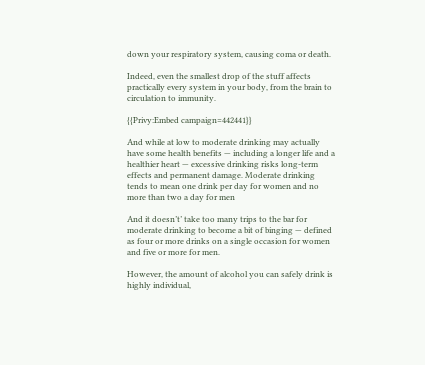down your respiratory system, causing coma or death.

Indeed, even the smallest drop of the stuff affects practically every system in your body, from the brain to circulation to immunity.

{{Privy:Embed campaign=442441}}

And while at low to moderate drinking may actually have some health benefits — including a longer life and a healthier heart — excessive drinking risks long-term effects and permanent damage. Moderate drinking tends to mean one drink per day for women and no more than two a day for men

And it doesn’t’ take too many trips to the bar for moderate drinking to become a bit of binging — defined as four or more drinks on a single occasion for women and five or more for men.

However, the amount of alcohol you can safely drink is highly individual,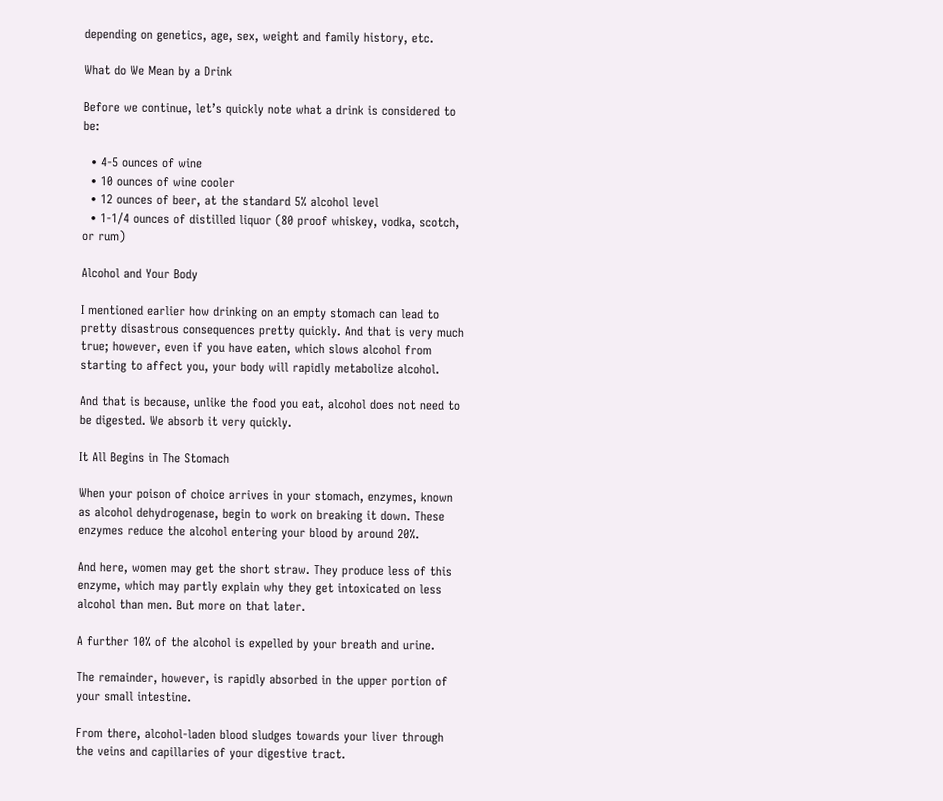depending on genetics, age, sex, weight and family history, etc.

What do We Mean by a Drink

Before we continue, let’s quickly note what a drink is considered to be:

  • 4-5 ounces of wine
  • 10 ounces of wine cooler
  • 12 ounces of beer, at the standard 5% alcohol level
  • 1-1/4 ounces of distilled liquor (80 proof whiskey, vodka, scotch, or rum)

Alcohol and Your Body

I mentioned earlier how drinking on an empty stomach can lead to pretty disastrous consequences pretty quickly. And that is very much true; however, even if you have eaten, which slows alcohol from starting to affect you, your body will rapidly metabolize alcohol.

And that is because, unlike the food you eat, alcohol does not need to be digested. We absorb it very quickly.

It All Begins in The Stomach

When your poison of choice arrives in your stomach, enzymes, known as alcohol dehydrogenase, begin to work on breaking it down. These enzymes reduce the alcohol entering your blood by around 20%.

And here, women may get the short straw. They produce less of this enzyme, which may partly explain why they get intoxicated on less alcohol than men. But more on that later.

A further 10% of the alcohol is expelled by your breath and urine.

The remainder, however, is rapidly absorbed in the upper portion of your small intestine.

From there, alcohol-laden blood sludges towards your liver through the veins and capillaries of your digestive tract.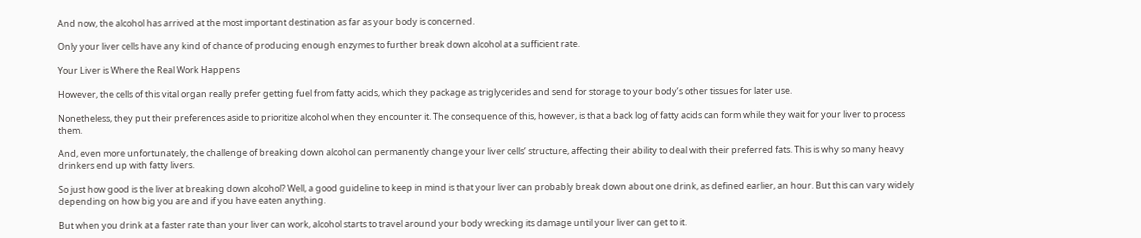And now, the alcohol has arrived at the most important destination as far as your body is concerned.

Only your liver cells have any kind of chance of producing enough enzymes to further break down alcohol at a sufficient rate.

Your Liver is Where the Real Work Happens

However, the cells of this vital organ really prefer getting fuel from fatty acids, which they package as triglycerides and send for storage to your body’s other tissues for later use.

Nonetheless, they put their preferences aside to prioritize alcohol when they encounter it. The consequence of this, however, is that a back log of fatty acids can form while they wait for your liver to process them.

And, even more unfortunately, the challenge of breaking down alcohol can permanently change your liver cells’ structure, affecting their ability to deal with their preferred fats. This is why so many heavy drinkers end up with fatty livers.

So just how good is the liver at breaking down alcohol? Well, a good guideline to keep in mind is that your liver can probably break down about one drink, as defined earlier, an hour. But this can vary widely depending on how big you are and if you have eaten anything.

But when you drink at a faster rate than your liver can work, alcohol starts to travel around your body wrecking its damage until your liver can get to it.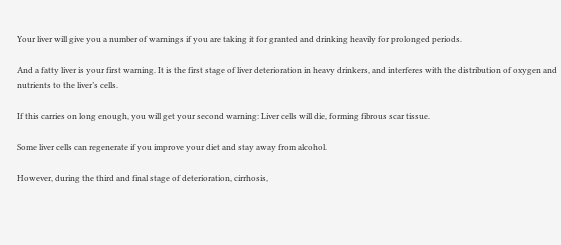Your liver will give you a number of warnings if you are taking it for granted and drinking heavily for prolonged periods.

And a fatty liver is your first warning. It is the first stage of liver deterioration in heavy drinkers, and interferes with the distribution of oxygen and nutrients to the liver’s cells.

If this carries on long enough, you will get your second warning: Liver cells will die, forming fibrous scar tissue.

Some liver cells can regenerate if you improve your diet and stay away from alcohol.

However, during the third and final stage of deterioration, cirrhosis,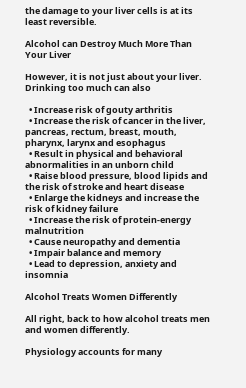the damage to your liver cells is at its least reversible.

Alcohol can Destroy Much More Than Your Liver

However, it is not just about your liver. Drinking too much can also

  • Increase risk of gouty arthritis
  • Increase the risk of cancer in the liver, pancreas, rectum, breast, mouth, pharynx, larynx and esophagus
  • Result in physical and behavioral abnormalities in an unborn child
  • Raise blood pressure, blood lipids and the risk of stroke and heart disease
  • Enlarge the kidneys and increase the risk of kidney failure
  • Increase the risk of protein-energy malnutrition
  • Cause neuropathy and dementia
  • Impair balance and memory
  • Lead to depression, anxiety and insomnia

Alcohol Treats Women Differently

All right, back to how alcohol treats men and women differently.

Physiology accounts for many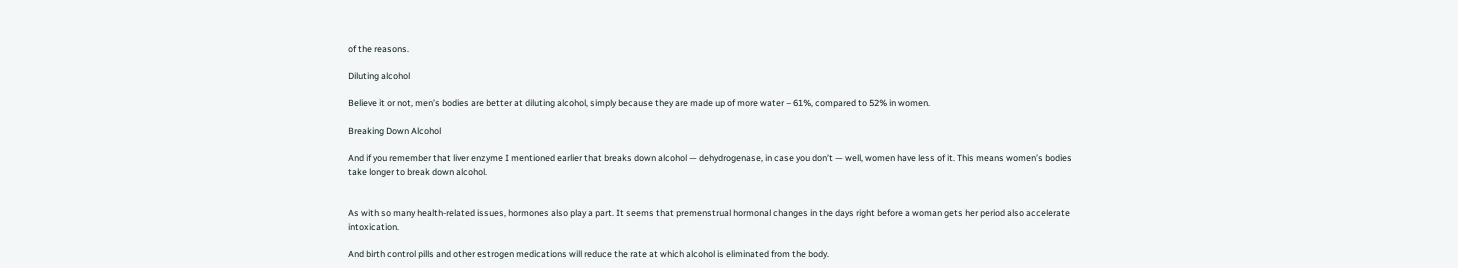of the reasons.

Diluting alcohol

Believe it or not, men’s bodies are better at diluting alcohol, simply because they are made up of more water – 61%, compared to 52% in women.

Breaking Down Alcohol

And if you remember that liver enzyme I mentioned earlier that breaks down alcohol — dehydrogenase, in case you don’t — well, women have less of it. This means women’s bodies take longer to break down alcohol.


As with so many health-related issues, hormones also play a part. It seems that premenstrual hormonal changes in the days right before a woman gets her period also accelerate intoxication.

And birth control pills and other estrogen medications will reduce the rate at which alcohol is eliminated from the body.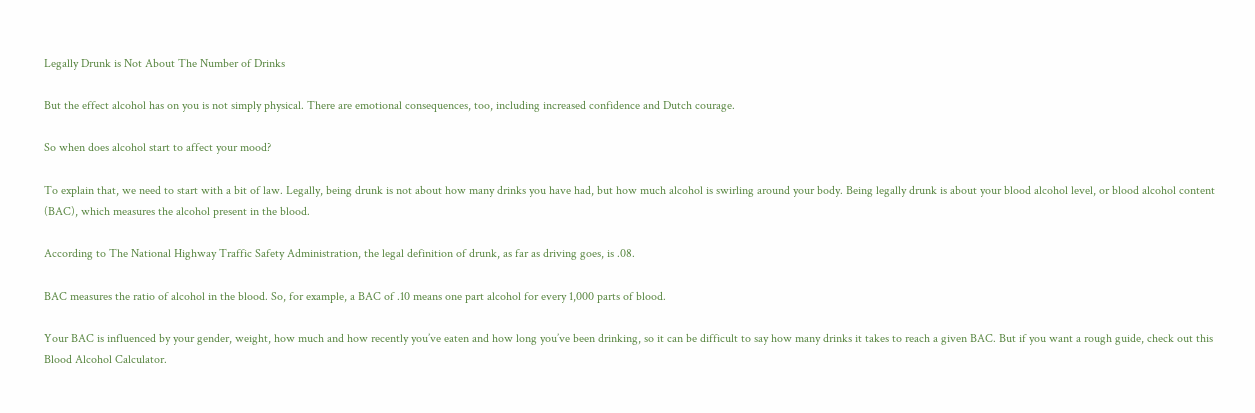Legally Drunk is Not About The Number of Drinks

But the effect alcohol has on you is not simply physical. There are emotional consequences, too, including increased confidence and Dutch courage.

So when does alcohol start to affect your mood?

To explain that, we need to start with a bit of law. Legally, being drunk is not about how many drinks you have had, but how much alcohol is swirling around your body. Being legally drunk is about your blood alcohol level, or blood alcohol content (BAC), which measures the alcohol present in the blood.

According to The National Highway Traffic Safety Administration, the legal definition of drunk, as far as driving goes, is .08.

BAC measures the ratio of alcohol in the blood. So, for example, a BAC of .10 means one part alcohol for every 1,000 parts of blood.

Your BAC is influenced by your gender, weight, how much and how recently you’ve eaten and how long you’ve been drinking, so it can be difficult to say how many drinks it takes to reach a given BAC. But if you want a rough guide, check out this Blood Alcohol Calculator.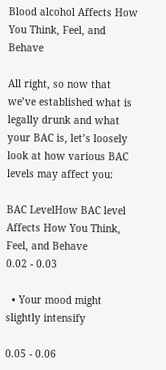Blood alcohol Affects How You Think, Feel, and Behave

All right, so now that we’ve established what is legally drunk and what your BAC is, let’s loosely look at how various BAC levels may affect you:

BAC LevelHow BAC level Affects How You Think, Feel, and Behave
0.02 - 0.03

  • Your mood might slightly intensify

0.05 - 0.06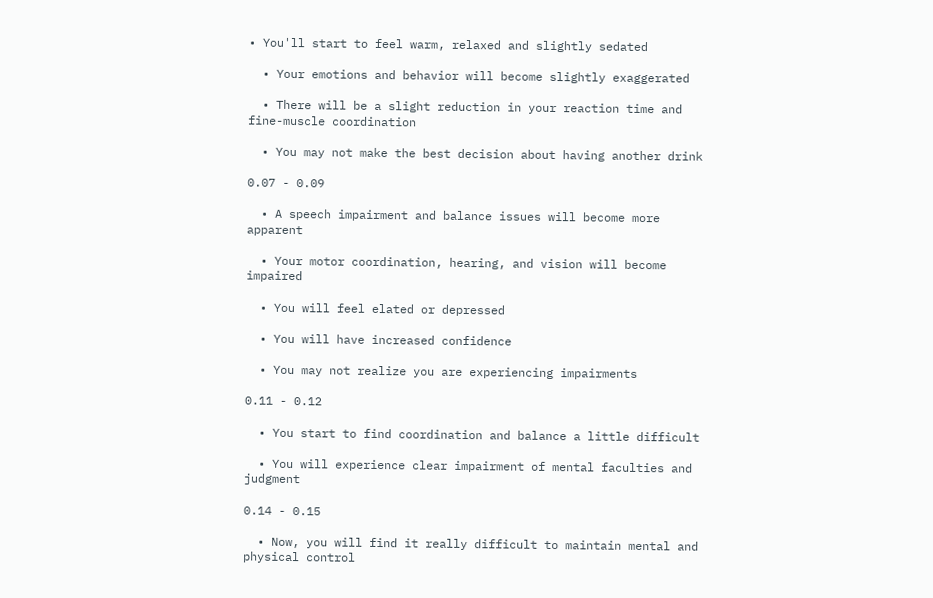• You'll start to feel warm, relaxed and slightly sedated

  • Your emotions and behavior will become slightly exaggerated

  • There will be a slight reduction in your reaction time and fine-muscle coordination

  • You may not make the best decision about having another drink

0.07 - 0.09

  • A speech impairment and balance issues will become more apparent

  • Your motor coordination, hearing, and vision will become impaired

  • You will feel elated or depressed

  • You will have increased confidence

  • You may not realize you are experiencing impairments

0.11 - 0.12

  • You start to find coordination and balance a little difficult

  • You will experience clear impairment of mental faculties and judgment

0.14 - 0.15

  • Now, you will find it really difficult to maintain mental and physical control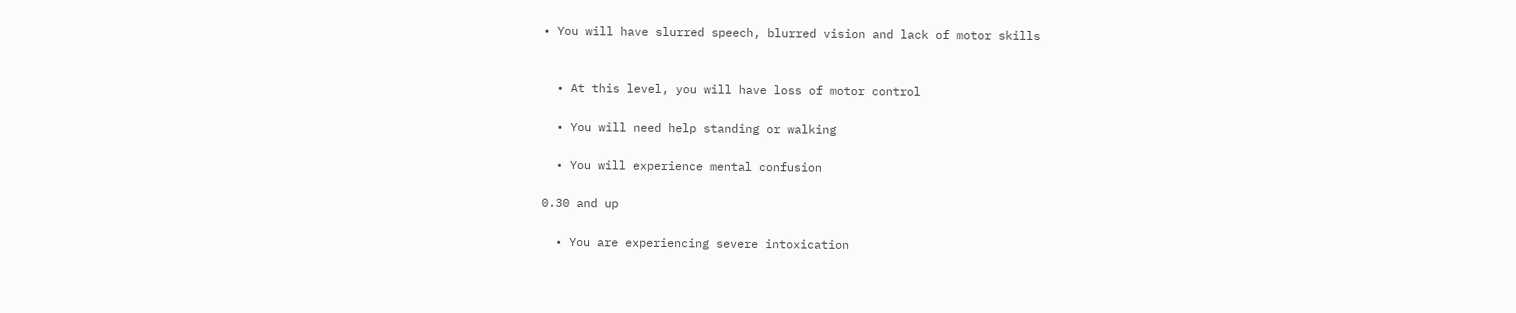• You will have slurred speech, blurred vision and lack of motor skills


  • At this level, you will have loss of motor control

  • You will need help standing or walking

  • You will experience mental confusion

0.30 and up

  • You are experiencing severe intoxication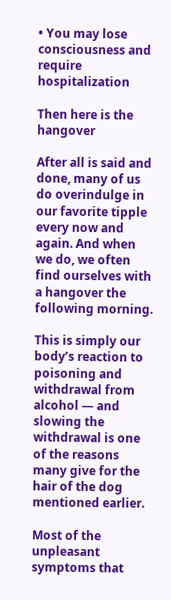• You may lose consciousness and require hospitalization

Then here is the hangover

After all is said and done, many of us do overindulge in our favorite tipple every now and again. And when we do, we often find ourselves with a hangover the following morning.

This is simply our body’s reaction to poisoning and withdrawal from alcohol — and slowing the withdrawal is one of the reasons many give for the hair of the dog mentioned earlier.

Most of the unpleasant symptoms that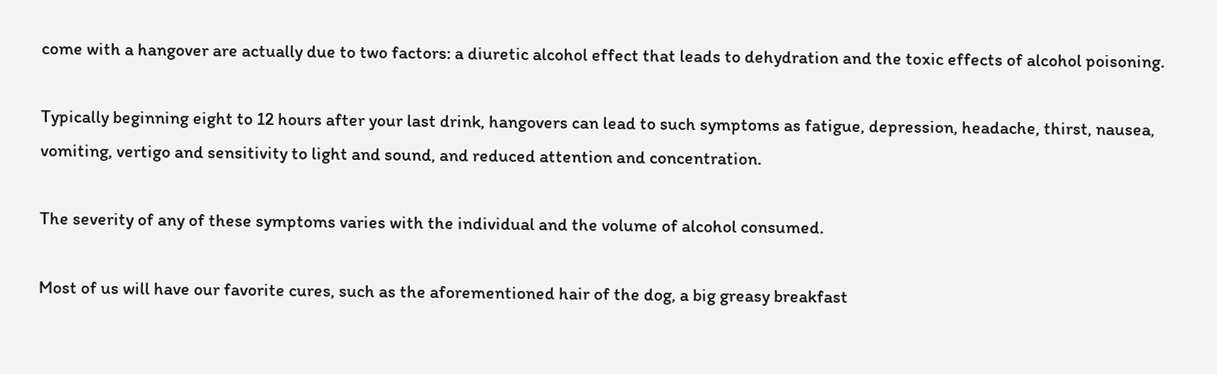come with a hangover are actually due to two factors: a diuretic alcohol effect that leads to dehydration and the toxic effects of alcohol poisoning.

Typically beginning eight to 12 hours after your last drink, hangovers can lead to such symptoms as fatigue, depression, headache, thirst, nausea, vomiting, vertigo and sensitivity to light and sound, and reduced attention and concentration.

The severity of any of these symptoms varies with the individual and the volume of alcohol consumed.

Most of us will have our favorite cures, such as the aforementioned hair of the dog, a big greasy breakfast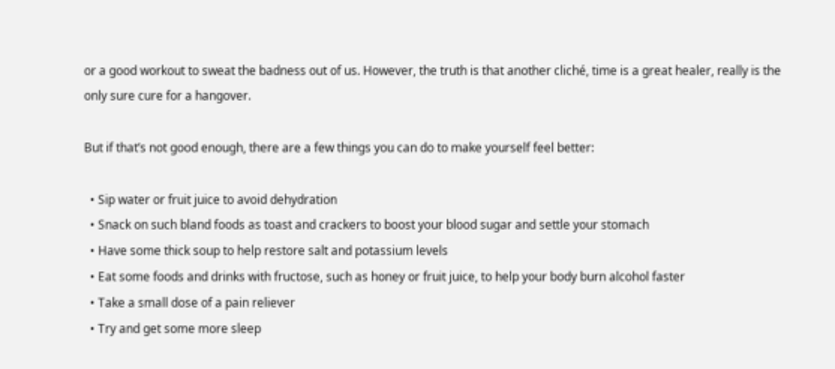or a good workout to sweat the badness out of us. However, the truth is that another cliché, time is a great healer, really is the only sure cure for a hangover.

But if that’s not good enough, there are a few things you can do to make yourself feel better:

  • Sip water or fruit juice to avoid dehydration
  • Snack on such bland foods as toast and crackers to boost your blood sugar and settle your stomach
  • Have some thick soup to help restore salt and potassium levels
  • Eat some foods and drinks with fructose, such as honey or fruit juice, to help your body burn alcohol faster
  • Take a small dose of a pain reliever
  • Try and get some more sleep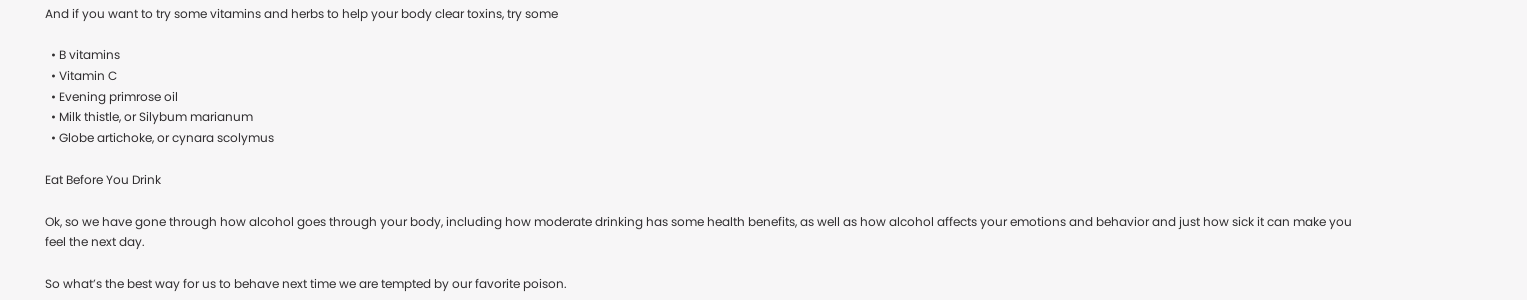And if you want to try some vitamins and herbs to help your body clear toxins, try some

  • B vitamins
  • Vitamin C
  • Evening primrose oil
  • Milk thistle, or Silybum marianum
  • Globe artichoke, or cynara scolymus

Eat Before You Drink

Ok, so we have gone through how alcohol goes through your body, including how moderate drinking has some health benefits, as well as how alcohol affects your emotions and behavior and just how sick it can make you feel the next day.

So what’s the best way for us to behave next time we are tempted by our favorite poison.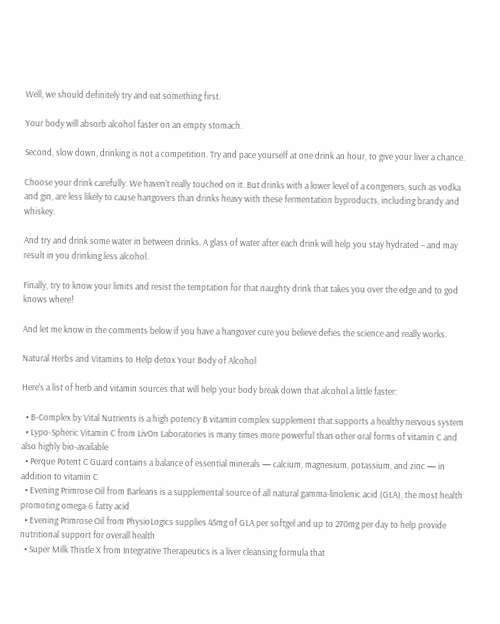Well, we should definitely try and eat something first.

Your body will absorb alcohol faster on an empty stomach.

Second, slow down, drinking is not a competition. Try and pace yourself at one drink an hour, to give your liver a chance.

Choose your drink carefully. We haven’t really touched on it. But drinks with a lower level of a congeners, such as vodka and gin, are less likely to cause hangovers than drinks heavy with these fermentation byproducts, including brandy and whiskey.

And try and drink some water in between drinks. A glass of water after each drink will help you stay hydrated – and may result in you drinking less alcohol.

Finally, try to know your limits and resist the temptation for that naughty drink that takes you over the edge and to god knows where!

And let me know in the comments below if you have a hangover cure you believe defies the science and really works.

Natural Herbs and Vitamins to Help detox Your Body of Alcohol

Here’s a list of herb and vitamin sources that will help your body break down that alcohol a little faster:

  • B-Complex by Vital Nutrients is a high potency B vitamin complex supplement that.supports a healthy nervous system
  • Lypo-Spheric Vitamin C from LivOn Laboratories is many times more powerful than other oral forms of vitamin C and also highly bio-available
  • Perque Potent C Guard contains a balance of essential minerals — calcium, magnesium, potassium, and zinc — in addition to vitamin C
  • Evening Primrose Oil from Barleans is a supplemental source of all natural gamma-linolenic acid (GLA), the most health promoting omega-6 fatty acid
  • Evening Primrose Oil from PhysioLogics supplies 45mg of GLA per softgel and up to 270mg per day to help provide nutritional support for overall health
  • Super Milk Thistle X from Integrative Therapeutics is a liver cleansing formula that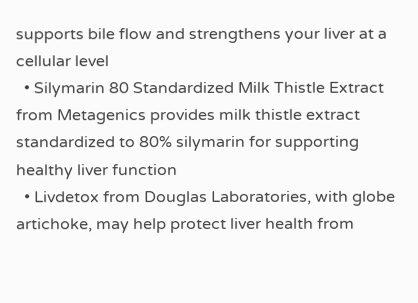supports bile flow and strengthens your liver at a cellular level
  • Silymarin 80 Standardized Milk Thistle Extract from Metagenics provides milk thistle extract standardized to 80% silymarin for supporting healthy liver function
  • Livdetox from Douglas Laboratories, with globe artichoke, may help protect liver health from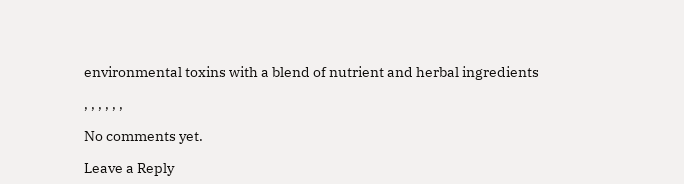environmental toxins with a blend of nutrient and herbal ingredients

, , , , , ,

No comments yet.

Leave a Reply